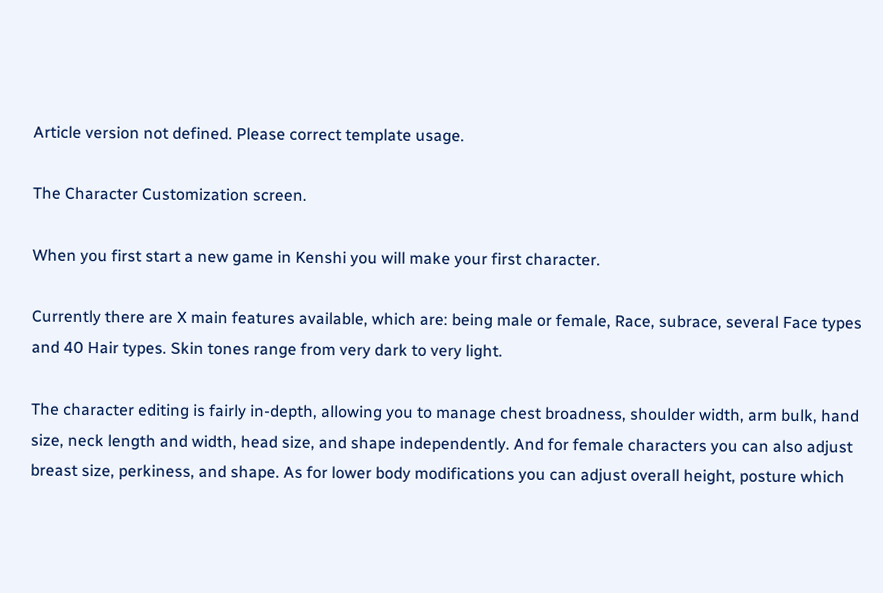Article version not defined. Please correct template usage.

The Character Customization screen.

When you first start a new game in Kenshi you will make your first character.

Currently there are X main features available, which are: being male or female, Race, subrace, several Face types and 40 Hair types. Skin tones range from very dark to very light.

The character editing is fairly in-depth, allowing you to manage chest broadness, shoulder width, arm bulk, hand size, neck length and width, head size, and shape independently. And for female characters you can also adjust breast size, perkiness, and shape. As for lower body modifications you can adjust overall height, posture which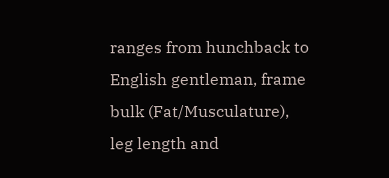ranges from hunchback to English gentleman, frame bulk (Fat/Musculature), leg length and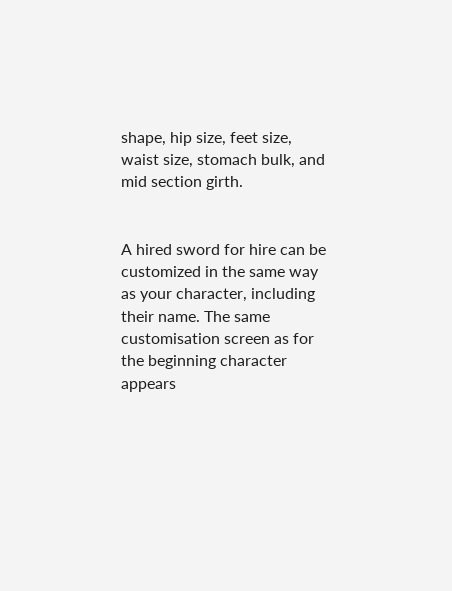shape, hip size, feet size, waist size, stomach bulk, and mid section girth.


A hired sword for hire can be customized in the same way as your character, including their name. The same customisation screen as for the beginning character appears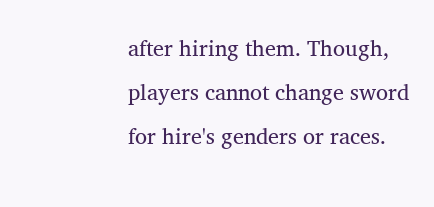after hiring them. Though, players cannot change sword for hire's genders or races.